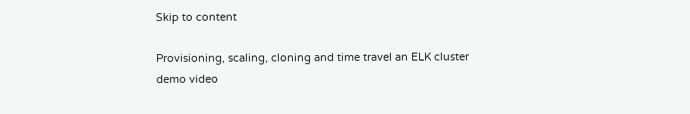Skip to content

Provisioning, scaling, cloning and time travel an ELK cluster demo video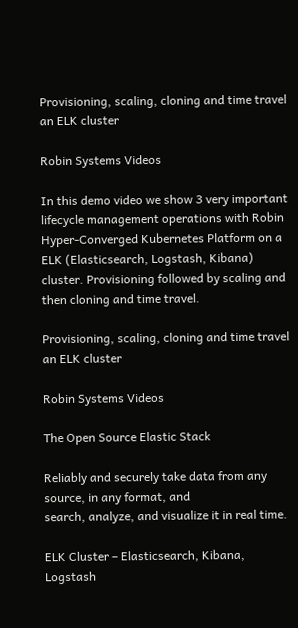Provisioning, scaling, cloning and time travel an ELK cluster

Robin Systems Videos

In this demo video we show 3 very important lifecycle management operations with Robin Hyper-Converged Kubernetes Platform on a ELK (Elasticsearch, Logstash, Kibana) cluster. Provisioning followed by scaling and then cloning and time travel.

Provisioning, scaling, cloning and time travel an ELK cluster

Robin Systems Videos

The Open Source Elastic Stack

Reliably and securely take data from any source, in any format, and
search, analyze, and visualize it in real time.

ELK Cluster – Elasticsearch, Kibana, Logstash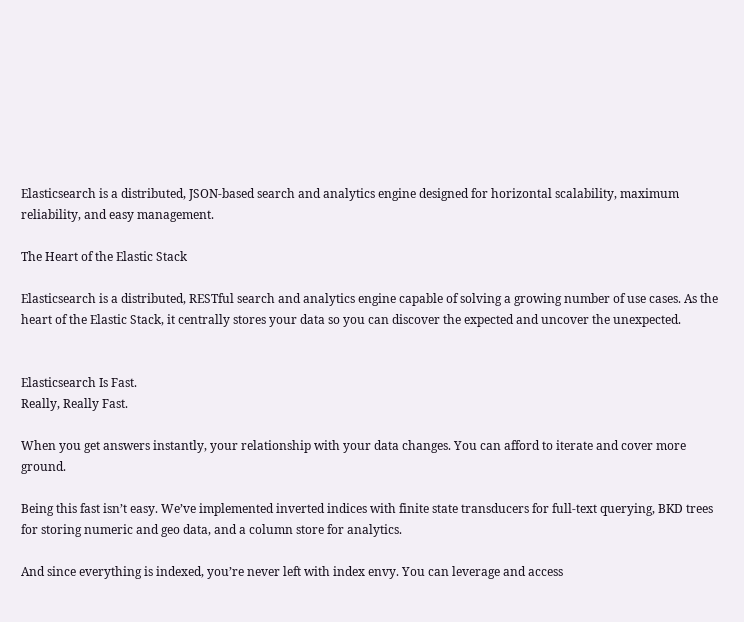Elasticsearch is a distributed, JSON-based search and analytics engine designed for horizontal scalability, maximum reliability, and easy management.

The Heart of the Elastic Stack

Elasticsearch is a distributed, RESTful search and analytics engine capable of solving a growing number of use cases. As the heart of the Elastic Stack, it centrally stores your data so you can discover the expected and uncover the unexpected.


Elasticsearch Is Fast.
Really, Really Fast.

When you get answers instantly, your relationship with your data changes. You can afford to iterate and cover more ground.

Being this fast isn’t easy. We’ve implemented inverted indices with finite state transducers for full-text querying, BKD trees for storing numeric and geo data, and a column store for analytics.

And since everything is indexed, you’re never left with index envy. You can leverage and access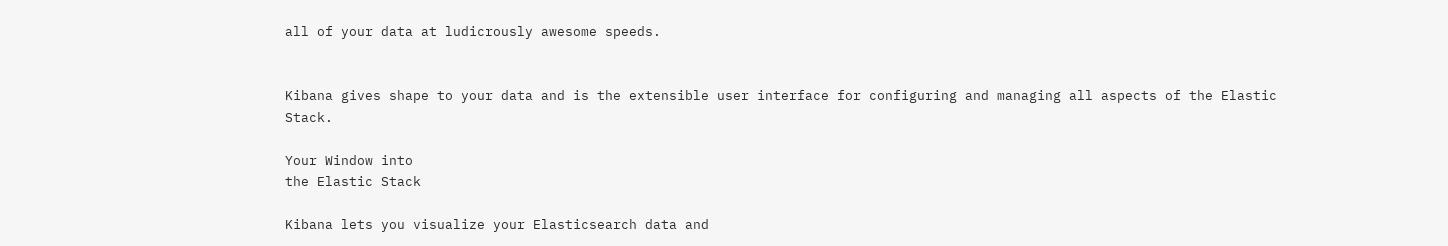all of your data at ludicrously awesome speeds.


Kibana gives shape to your data and is the extensible user interface for configuring and managing all aspects of the Elastic Stack.

Your Window into
the Elastic Stack

Kibana lets you visualize your Elasticsearch data and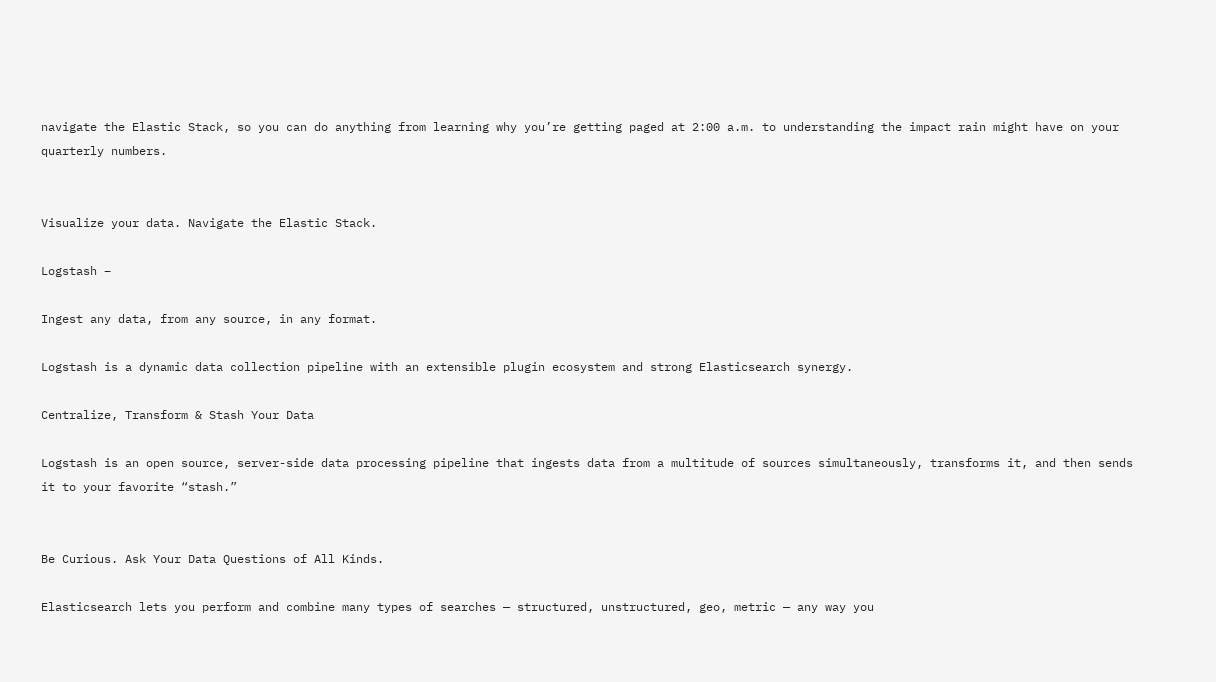navigate the Elastic Stack, so you can do anything from learning why you’re getting paged at 2:00 a.m. to understanding the impact rain might have on your quarterly numbers.


Visualize your data. Navigate the Elastic Stack.

Logstash –

Ingest any data, from any source, in any format.

Logstash is a dynamic data collection pipeline with an extensible plugin ecosystem and strong Elasticsearch synergy.

Centralize, Transform & Stash Your Data

Logstash is an open source, server-side data processing pipeline that ingests data from a multitude of sources simultaneously, transforms it, and then sends it to your favorite “stash.”


Be Curious. Ask Your Data Questions of All Kinds.

Elasticsearch lets you perform and combine many types of searches — structured, unstructured, geo, metric — any way you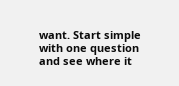want. Start simple with one question and see where it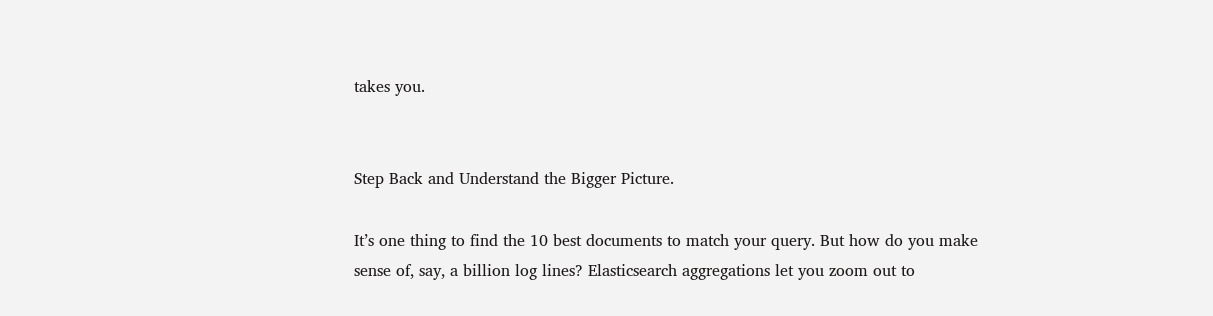takes you.


Step Back and Understand the Bigger Picture.

It’s one thing to find the 10 best documents to match your query. But how do you make sense of, say, a billion log lines? Elasticsearch aggregations let you zoom out to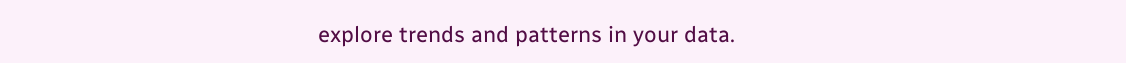explore trends and patterns in your data.